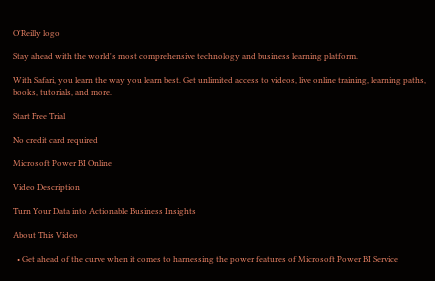O'Reilly logo

Stay ahead with the world's most comprehensive technology and business learning platform.

With Safari, you learn the way you learn best. Get unlimited access to videos, live online training, learning paths, books, tutorials, and more.

Start Free Trial

No credit card required

Microsoft Power BI Online

Video Description

Turn Your Data into Actionable Business Insights

About This Video

  • Get ahead of the curve when it comes to harnessing the power features of Microsoft Power BI Service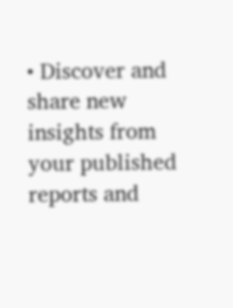• Discover and share new insights from your published reports and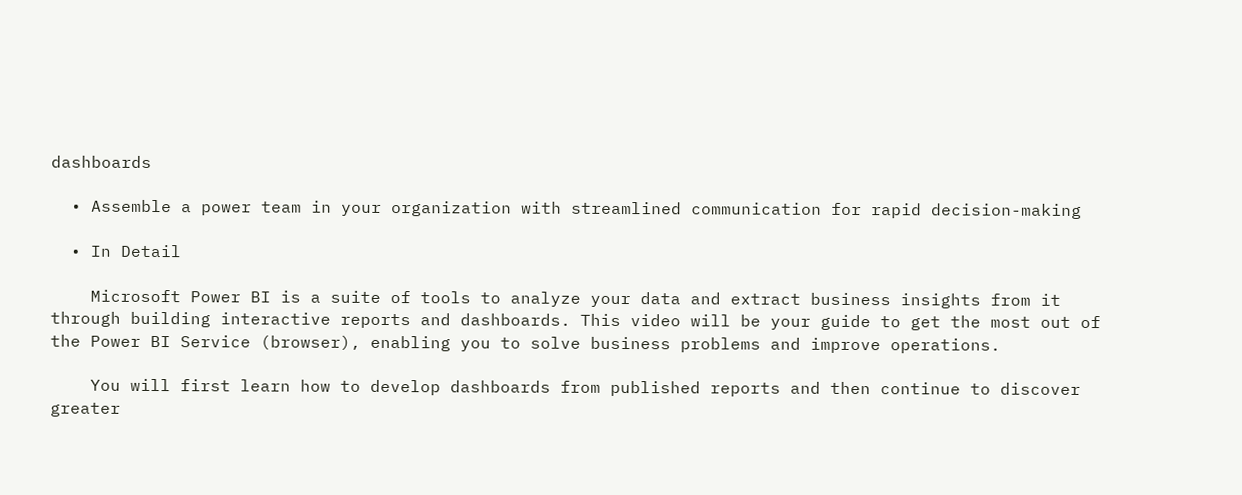dashboards

  • Assemble a power team in your organization with streamlined communication for rapid decision-making

  • In Detail

    Microsoft Power BI is a suite of tools to analyze your data and extract business insights from it through building interactive reports and dashboards. This video will be your guide to get the most out of the Power BI Service (browser), enabling you to solve business problems and improve operations.

    You will first learn how to develop dashboards from published reports and then continue to discover greater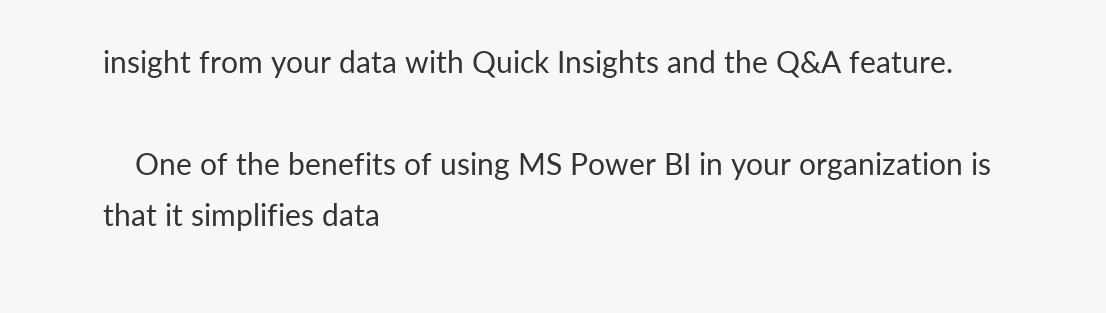insight from your data with Quick Insights and the Q&A feature.

    One of the benefits of using MS Power BI in your organization is that it simplifies data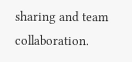sharing and team collaboration.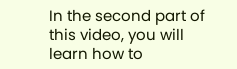In the second part of this video, you will learn how to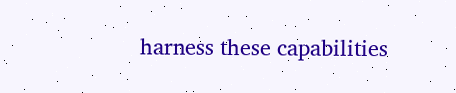harness these capabilities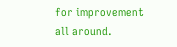for improvement all around.